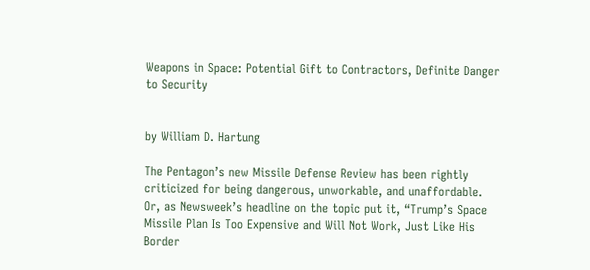Weapons in Space: Potential Gift to Contractors, Definite Danger to Security


by William D. Hartung

The Pentagon’s new Missile Defense Review has been rightly criticized for being dangerous, unworkable, and unaffordable. Or, as Newsweek’s headline on the topic put it, “Trump’s Space Missile Plan Is Too Expensive and Will Not Work, Just Like His Border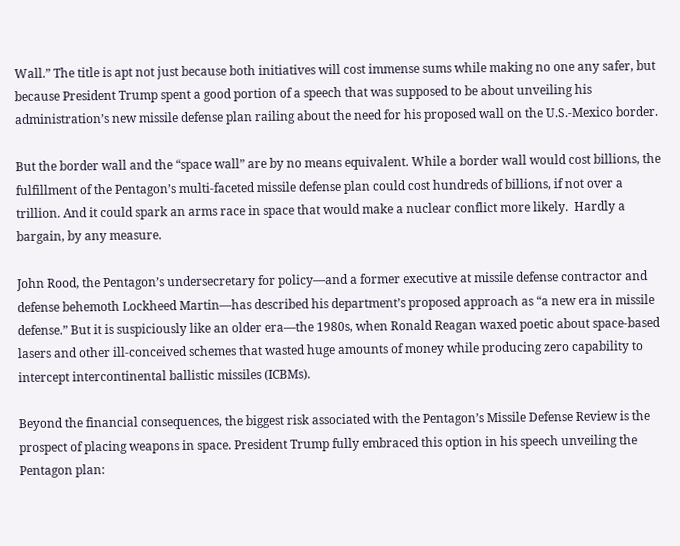Wall.” The title is apt not just because both initiatives will cost immense sums while making no one any safer, but because President Trump spent a good portion of a speech that was supposed to be about unveiling his administration’s new missile defense plan railing about the need for his proposed wall on the U.S.-Mexico border.

But the border wall and the “space wall” are by no means equivalent. While a border wall would cost billions, the fulfillment of the Pentagon’s multi-faceted missile defense plan could cost hundreds of billions, if not over a trillion. And it could spark an arms race in space that would make a nuclear conflict more likely.  Hardly a bargain, by any measure.

John Rood, the Pentagon’s undersecretary for policy—and a former executive at missile defense contractor and defense behemoth Lockheed Martin—has described his department’s proposed approach as “a new era in missile defense.” But it is suspiciously like an older era—the 1980s, when Ronald Reagan waxed poetic about space-based lasers and other ill-conceived schemes that wasted huge amounts of money while producing zero capability to intercept intercontinental ballistic missiles (ICBMs).

Beyond the financial consequences, the biggest risk associated with the Pentagon’s Missile Defense Review is the prospect of placing weapons in space. President Trump fully embraced this option in his speech unveiling the Pentagon plan: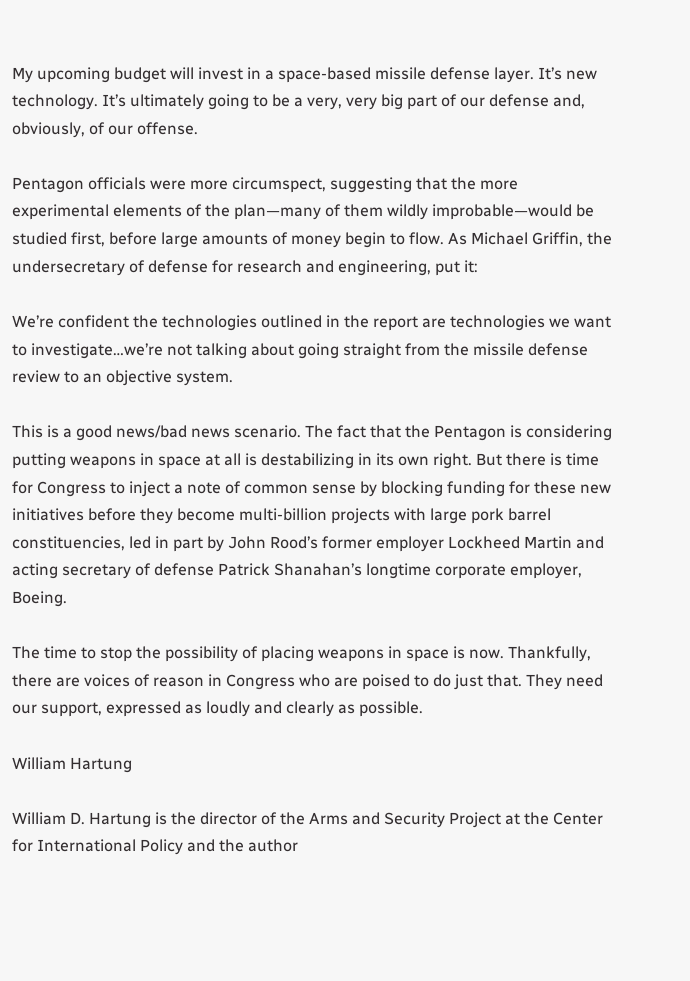My upcoming budget will invest in a space-based missile defense layer. It’s new technology. It’s ultimately going to be a very, very big part of our defense and, obviously, of our offense.

Pentagon officials were more circumspect, suggesting that the more experimental elements of the plan—many of them wildly improbable—would be studied first, before large amounts of money begin to flow. As Michael Griffin, the undersecretary of defense for research and engineering, put it:

We’re confident the technologies outlined in the report are technologies we want to investigate…we’re not talking about going straight from the missile defense review to an objective system.

This is a good news/bad news scenario. The fact that the Pentagon is considering putting weapons in space at all is destabilizing in its own right. But there is time for Congress to inject a note of common sense by blocking funding for these new initiatives before they become multi-billion projects with large pork barrel constituencies, led in part by John Rood’s former employer Lockheed Martin and acting secretary of defense Patrick Shanahan’s longtime corporate employer, Boeing.

The time to stop the possibility of placing weapons in space is now. Thankfully, there are voices of reason in Congress who are poised to do just that. They need our support, expressed as loudly and clearly as possible.

William Hartung

William D. Hartung is the director of the Arms and Security Project at the Center for International Policy and the author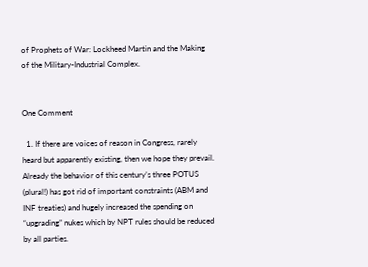of Prophets of War: Lockheed Martin and the Making of the Military-Industrial Complex.


One Comment

  1. If there are voices of reason in Congress, rarely heard but apparently existing, then we hope they prevail. Already the behavior of this century’s three POTUS (plural!) has got rid of important constraints (ABM and INF treaties) and hugely increased the spending on “upgrading” nukes which by NPT rules should be reduced by all parties.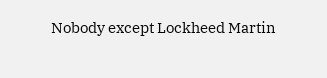Nobody except Lockheed Martin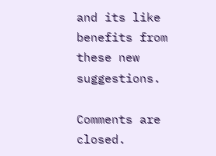and its like benefits from these new suggestions.

Comments are closed.